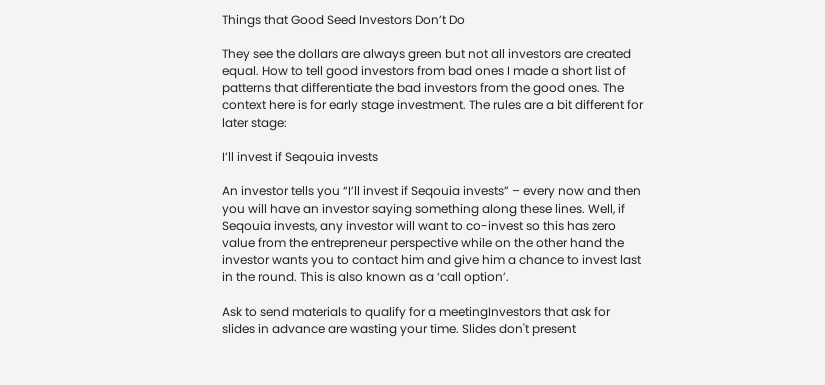Things that Good Seed Investors Don’t Do

They see the dollars are always green but not all investors are created equal. How to tell good investors from bad ones I made a short list of patterns that differentiate the bad investors from the good ones. The context here is for early stage investment. The rules are a bit different for later stage:

I’ll invest if Seqouia invests

An investor tells you “I’ll invest if Seqouia invests” – every now and then you will have an investor saying something along these lines. Well, if Seqouia invests, any investor will want to co-invest so this has zero value from the entrepreneur perspective while on the other hand the investor wants you to contact him and give him a chance to invest last in the round. This is also known as a ‘call option’.

Ask to send materials to qualify for a meetingInvestors that ask for slides in advance are wasting your time. Slides don't present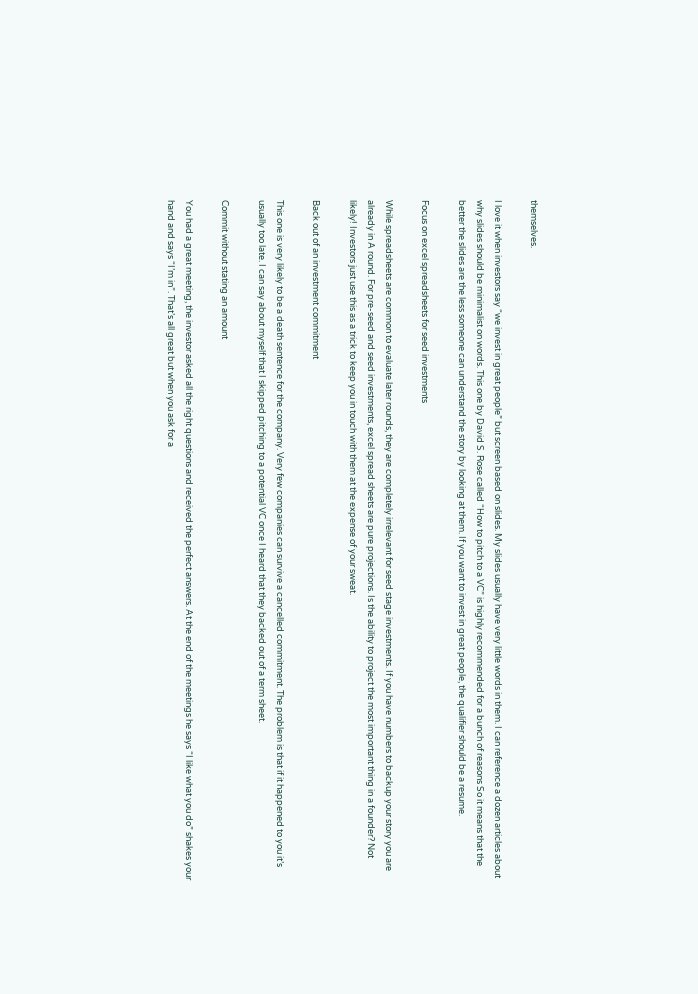themselves.

I love it when investors say “we invest in great people” but screen based on slides. My slides usually have very little words in them. I can reference a dozen articles about why slides should be minimalist on words. This one by David S. Rose called “How to pitch to a VC” is highly recommended for a bunch of reasons So it means that the better the slides are the less someone can understand the story by looking at them. If you want to invest in great people, the qualifier should be a resume.

Focus on excel spreadsheets for seed investments

While spreadsheets are common to evaluate later rounds, they are completely irrelevant for seed stage investments. If you have numbers to backup your story you are already in A round. For pre-seed and seed investments, excel spread sheets are pure projections. Is the ability to project the most important thing in a founder? Not likely! Investors just use this as a trick to keep you in touch with them at the expense of your sweat.

Back out of an investment commitment

This one is very likely to be a death sentence for the company. Very few companies can survive a cancelled commitment. The problem is that if it happened to you it’s usually too late. I can say about myself that I skipped pitching to a potential VC once I heard that they backed out of a term sheet.

Commit without stating an amount

You had a great meeting, the investor asked all the right questions and received the perfect answers. At the end of the meetings he says “I like what you do” shakes your hand and says “I’m in”. That’s all great but when you ask for a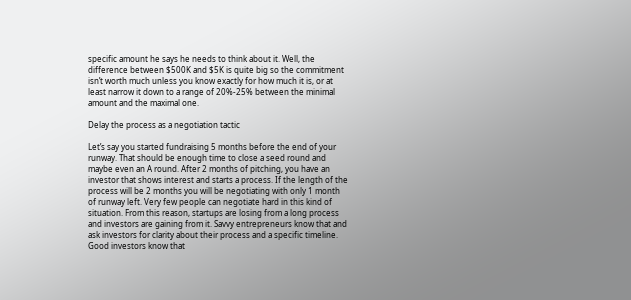specific amount he says he needs to think about it. Well, the difference between $500K and $5K is quite big so the commitment isn’t worth much unless you know exactly for how much it is, or at least narrow it down to a range of 20%-25% between the minimal amount and the maximal one.

Delay the process as a negotiation tactic

Let’s say you started fundraising 5 months before the end of your runway. That should be enough time to close a seed round and maybe even an A round. After 2 months of pitching, you have an investor that shows interest and starts a process. If the length of the process will be 2 months you will be negotiating with only 1 month of runway left. Very few people can negotiate hard in this kind of situation. From this reason, startups are losing from a long process and investors are gaining from it. Savvy entrepreneurs know that and ask investors for clarity about their process and a specific timeline. Good investors know that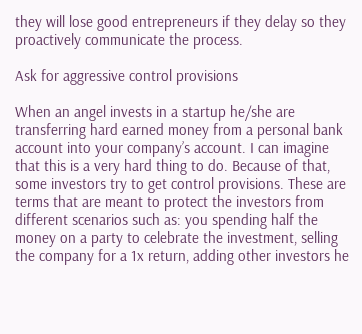they will lose good entrepreneurs if they delay so they proactively communicate the process.

Ask for aggressive control provisions

When an angel invests in a startup he/she are transferring hard earned money from a personal bank account into your company’s account. I can imagine that this is a very hard thing to do. Because of that, some investors try to get control provisions. These are terms that are meant to protect the investors from different scenarios such as: you spending half the money on a party to celebrate the investment, selling the company for a 1x return, adding other investors he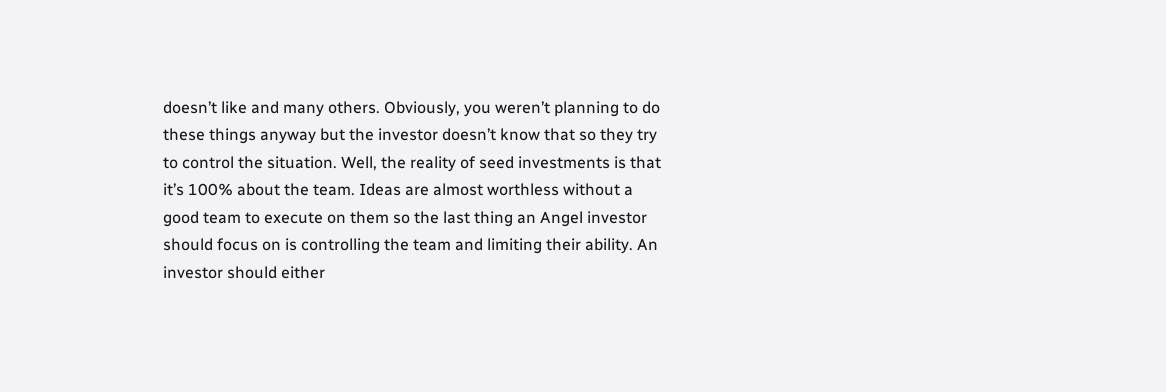doesn’t like and many others. Obviously, you weren’t planning to do these things anyway but the investor doesn’t know that so they try to control the situation. Well, the reality of seed investments is that it’s 100% about the team. Ideas are almost worthless without a good team to execute on them so the last thing an Angel investor should focus on is controlling the team and limiting their ability. An investor should either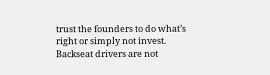trust the founders to do what’s right or simply not invest. Backseat drivers are not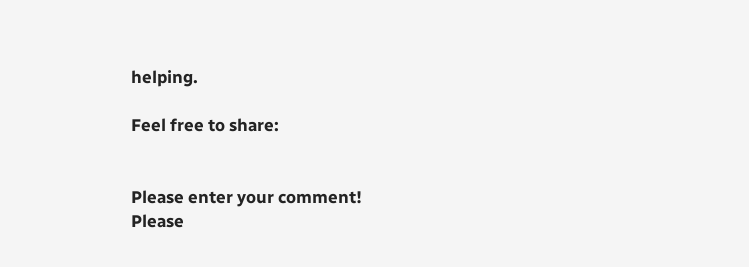helping.

Feel free to share:


Please enter your comment!
Please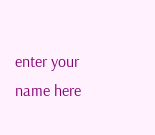enter your name here